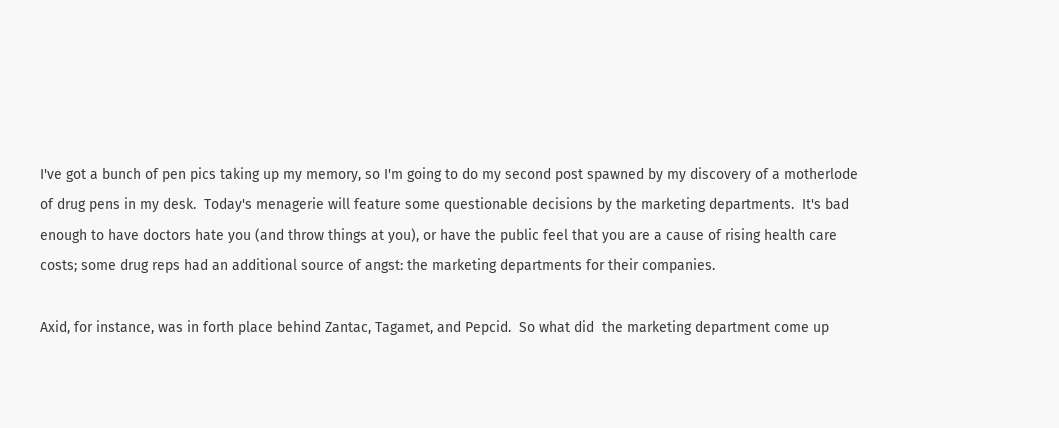I've got a bunch of pen pics taking up my memory, so I'm going to do my second post spawned by my discovery of a motherlode of drug pens in my desk.  Today's menagerie will feature some questionable decisions by the marketing departments.  It's bad enough to have doctors hate you (and throw things at you), or have the public feel that you are a cause of rising health care costs; some drug reps had an additional source of angst: the marketing departments for their companies.

Axid, for instance, was in forth place behind Zantac, Tagamet, and Pepcid.  So what did  the marketing department come up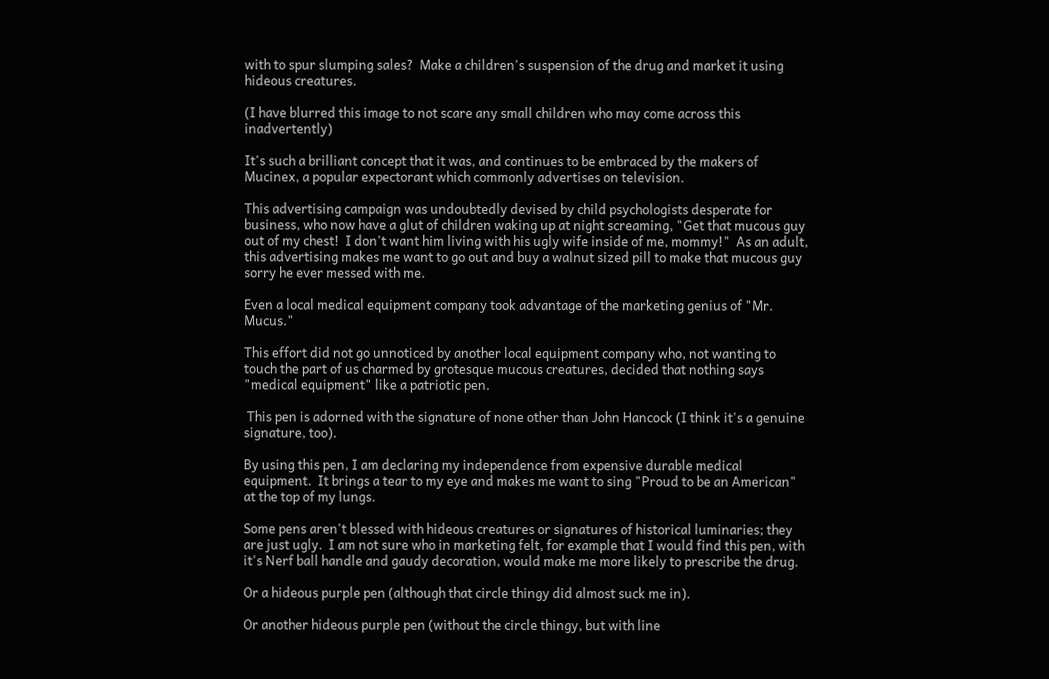with to spur slumping sales?  Make a children's suspension of the drug and market it using hideous creatures.

(I have blurred this image to not scare any small children who may come across this inadvertently)

It's such a brilliant concept that it was, and continues to be embraced by the makers of Mucinex, a popular expectorant which commonly advertises on television.

This advertising campaign was undoubtedly devised by child psychologists desperate for business, who now have a glut of children waking up at night screaming, "Get that mucous guy out of my chest!  I don't want him living with his ugly wife inside of me, mommy!"  As an adult, this advertising makes me want to go out and buy a walnut sized pill to make that mucous guy sorry he ever messed with me.

Even a local medical equipment company took advantage of the marketing genius of "Mr. Mucus."

This effort did not go unnoticed by another local equipment company who, not wanting to touch the part of us charmed by grotesque mucous creatures, decided that nothing says "medical equipment" like a patriotic pen.

 This pen is adorned with the signature of none other than John Hancock (I think it's a genuine signature, too).

By using this pen, I am declaring my independence from expensive durable medical equipment.  It brings a tear to my eye and makes me want to sing "Proud to be an American" at the top of my lungs.

Some pens aren't blessed with hideous creatures or signatures of historical luminaries; they are just ugly.  I am not sure who in marketing felt, for example that I would find this pen, with it's Nerf ball handle and gaudy decoration, would make me more likely to prescribe the drug.

Or a hideous purple pen (although that circle thingy did almost suck me in).

Or another hideous purple pen (without the circle thingy, but with line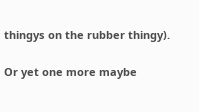thingys on the rubber thingy).

Or yet one more maybe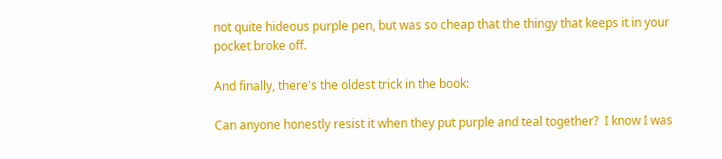not quite hideous purple pen, but was so cheap that the thingy that keeps it in your pocket broke off.

And finally, there's the oldest trick in the book:

Can anyone honestly resist it when they put purple and teal together?  I know I was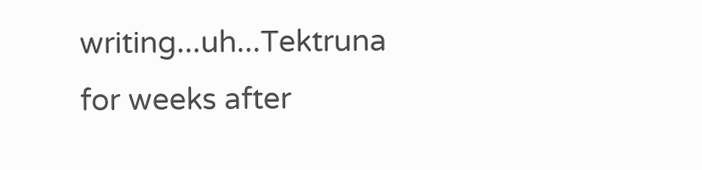writing...uh...Tektruna for weeks after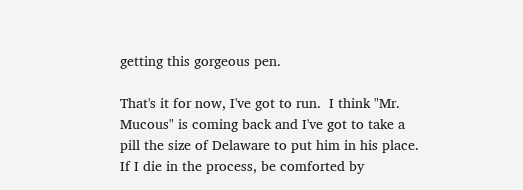getting this gorgeous pen.

That's it for now, I've got to run.  I think "Mr. Mucous" is coming back and I've got to take a pill the size of Delaware to put him in his place.  If I die in the process, be comforted by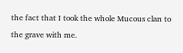the fact that I took the whole Mucous clan to the grave with me.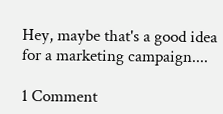Hey, maybe that's a good idea for a marketing campaign....

1 Comment